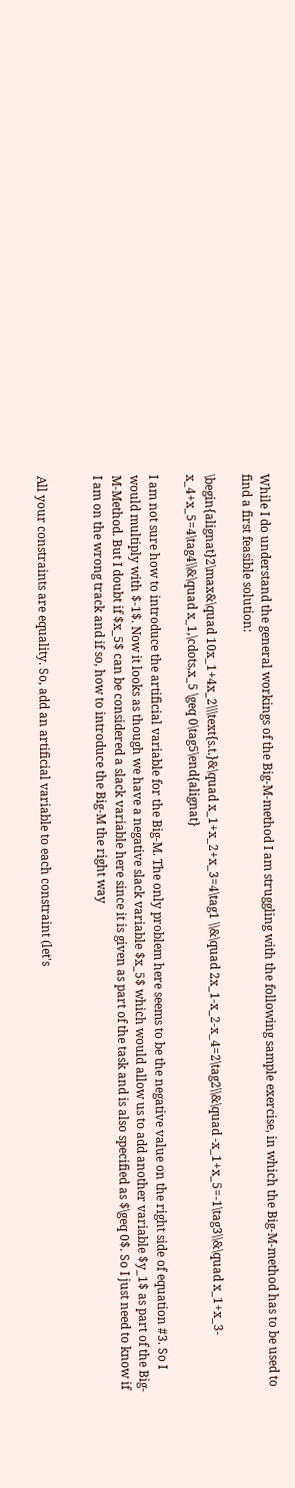While I do understand the general workings of the Big-M-method I am struggling with the following sample exercise, in which the Big-M-method has to be used to find a first feasible solution:

\begin{alignat}2\max&\quad 10x_1+4x_2\\\text{s.t.}&\quad x_1+x_2+x_3=4\tag1 \\&\quad 2x_1-x_2-x_4=2\tag2\\&\quad -x_1+x_5=-1\tag3\\&\quad x_1+x_3-x_4+x_5=4\tag4\\&\quad x_1,\cdots,x_5 \geq 0\tag5\end{alignat}

I am not sure how to introduce the artificial variable for the Big-M. The only problem here seems to be the negative value on the right side of equation #3. So I would multiply with $-1$. Now it looks as though we have a negative slack variable $x_5$ which would allow us to add another variable $y_1$ as part of the Big-M-Method. But I doubt if $x_5$ can be considered a slack variable here since it is given as part of the task and is also specified as $\geq 0$. So I just need to know if I am on the wrong track and if so, how to introduce the Big-M the right way


All your constraints are equality. So, add an artificial variable to each constraint (let's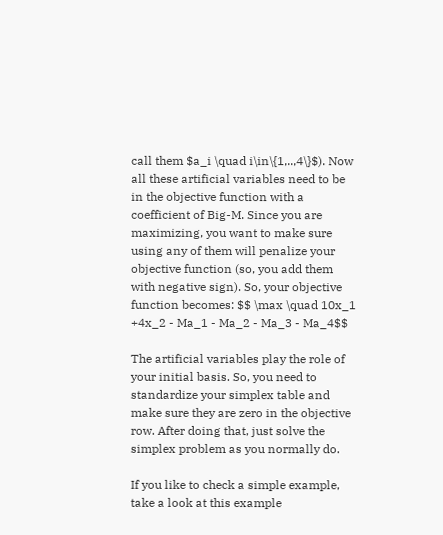call them $a_i \quad i\in\{1,..,4\}$). Now all these artificial variables need to be in the objective function with a coefficient of Big-M. Since you are maximizing, you want to make sure using any of them will penalize your objective function (so, you add them with negative sign). So, your objective function becomes: $$ \max \quad 10x_1 +4x_2 - Ma_1 - Ma_2 - Ma_3 - Ma_4$$

The artificial variables play the role of your initial basis. So, you need to standardize your simplex table and make sure they are zero in the objective row. After doing that, just solve the simplex problem as you normally do.

If you like to check a simple example, take a look at this example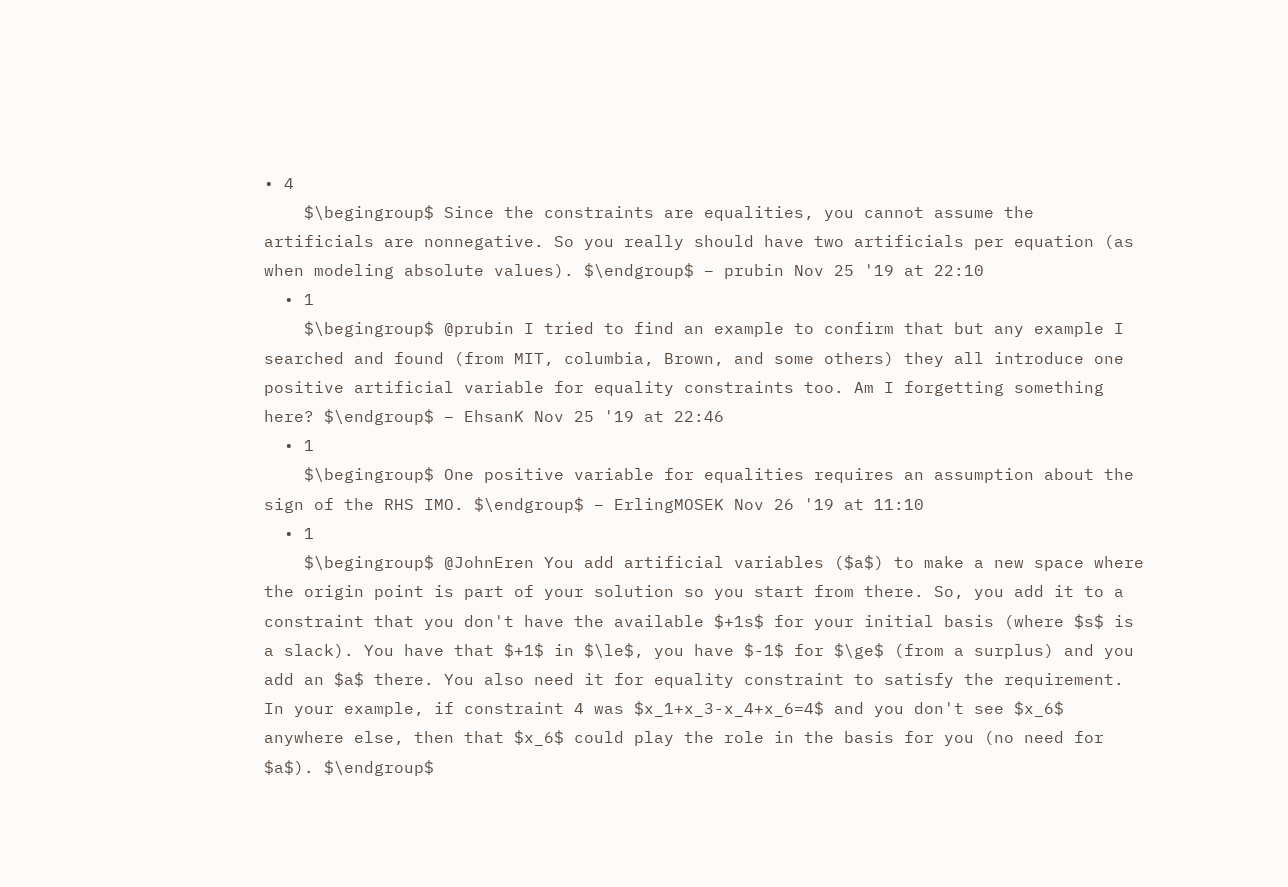• 4
    $\begingroup$ Since the constraints are equalities, you cannot assume the artificials are nonnegative. So you really should have two artificials per equation (as when modeling absolute values). $\endgroup$ – prubin Nov 25 '19 at 22:10
  • 1
    $\begingroup$ @prubin I tried to find an example to confirm that but any example I searched and found (from MIT, columbia, Brown, and some others) they all introduce one positive artificial variable for equality constraints too. Am I forgetting something here? $\endgroup$ – EhsanK Nov 25 '19 at 22:46
  • 1
    $\begingroup$ One positive variable for equalities requires an assumption about the sign of the RHS IMO. $\endgroup$ – ErlingMOSEK Nov 26 '19 at 11:10
  • 1
    $\begingroup$ @JohnEren You add artificial variables ($a$) to make a new space where the origin point is part of your solution so you start from there. So, you add it to a constraint that you don't have the available $+1s$ for your initial basis (where $s$ is a slack). You have that $+1$ in $\le$, you have $-1$ for $\ge$ (from a surplus) and you add an $a$ there. You also need it for equality constraint to satisfy the requirement. In your example, if constraint 4 was $x_1+x_3-x_4+x_6=4$ and you don't see $x_6$ anywhere else, then that $x_6$ could play the role in the basis for you (no need for $a$). $\endgroup$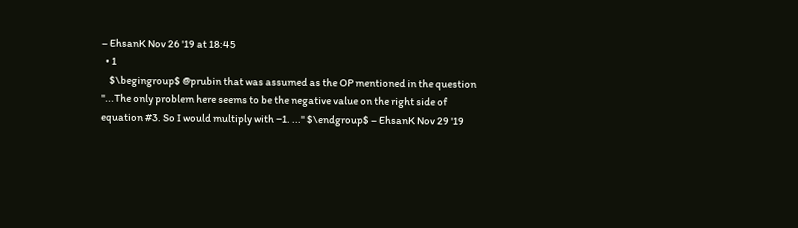– EhsanK Nov 26 '19 at 18:45
  • 1
    $\begingroup$ @prubin that was assumed as the OP mentioned in the question "...The only problem here seems to be the negative value on the right side of equation #3. So I would multiply with −1. ..." $\endgroup$ – EhsanK Nov 29 '19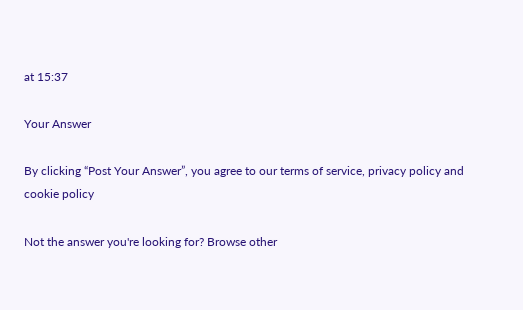at 15:37

Your Answer

By clicking “Post Your Answer”, you agree to our terms of service, privacy policy and cookie policy

Not the answer you're looking for? Browse other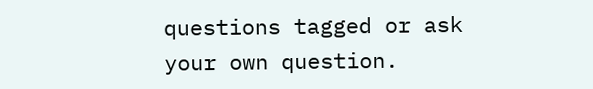questions tagged or ask your own question.